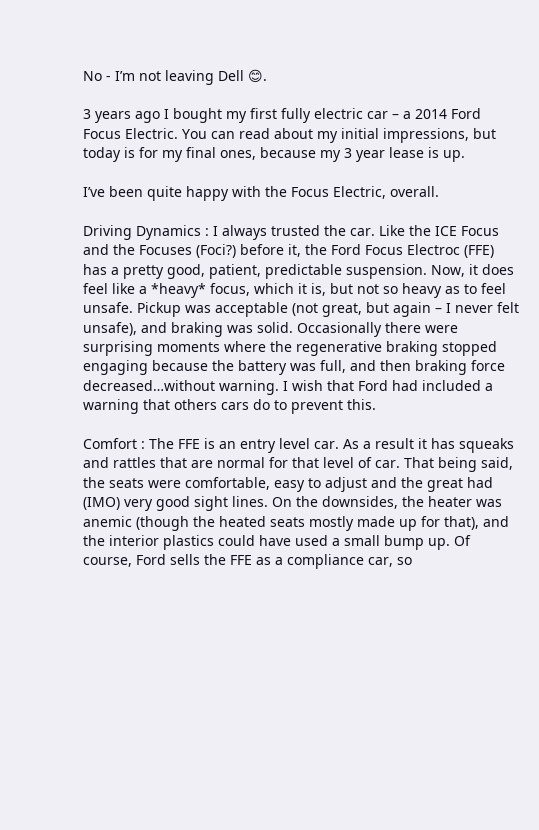No - I’m not leaving Dell 😊.

3 years ago I bought my first fully electric car – a 2014 Ford Focus Electric. You can read about my initial impressions, but today is for my final ones, because my 3 year lease is up.

I’ve been quite happy with the Focus Electric, overall.

Driving Dynamics : I always trusted the car. Like the ICE Focus and the Focuses (Foci?) before it, the Ford Focus Electroc (FFE) has a pretty good, patient, predictable suspension. Now, it does feel like a *heavy* focus, which it is, but not so heavy as to feel unsafe. Pickup was acceptable (not great, but again – I never felt unsafe), and braking was solid. Occasionally there were surprising moments where the regenerative braking stopped engaging because the battery was full, and then braking force decreased…without warning. I wish that Ford had included a warning that others cars do to prevent this.

Comfort : The FFE is an entry level car. As a result it has squeaks and rattles that are normal for that level of car. That being said, the seats were comfortable, easy to adjust and the great had (IMO) very good sight lines. On the downsides, the heater was anemic (though the heated seats mostly made up for that), and the interior plastics could have used a small bump up. Of course, Ford sells the FFE as a compliance car, so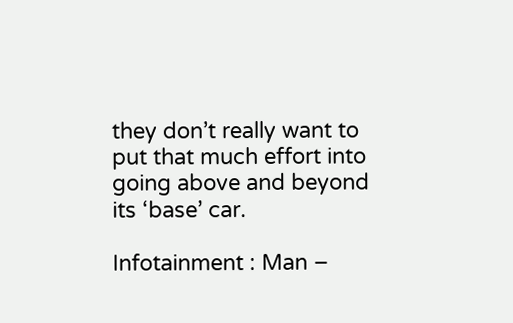they don’t really want to put that much effort into going above and beyond its ‘base’ car.

Infotainment : Man –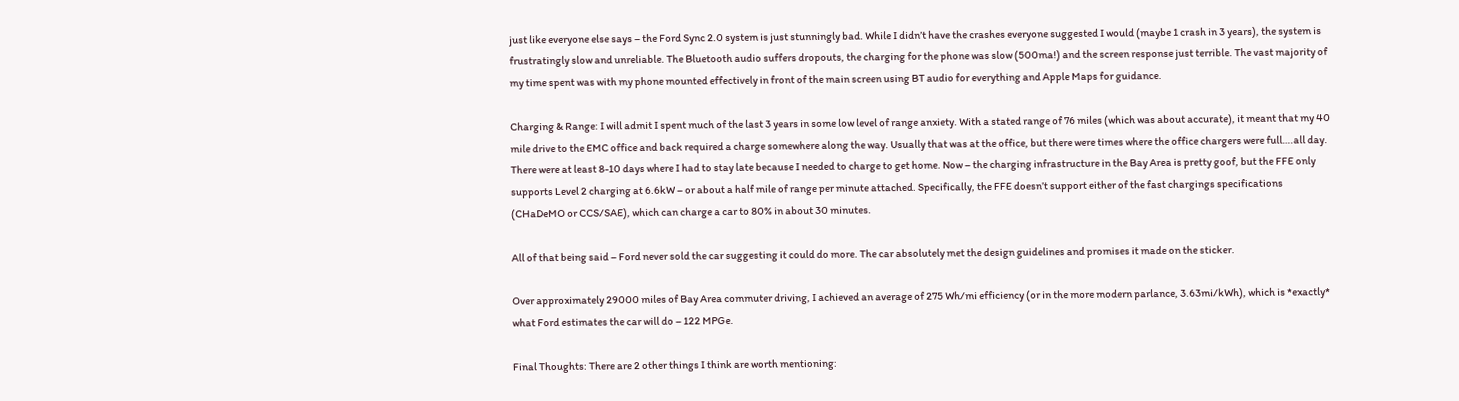just like everyone else says – the Ford Sync 2.0 system is just stunningly bad. While I didn’t have the crashes everyone suggested I would (maybe 1 crash in 3 years), the system is frustratingly slow and unreliable. The Bluetooth audio suffers dropouts, the charging for the phone was slow (500ma!) and the screen response just terrible. The vast majority of my time spent was with my phone mounted effectively in front of the main screen using BT audio for everything and Apple Maps for guidance.

Charging & Range: I will admit I spent much of the last 3 years in some low level of range anxiety. With a stated range of 76 miles (which was about accurate), it meant that my 40 mile drive to the EMC office and back required a charge somewhere along the way. Usually that was at the office, but there were times where the office chargers were full….all day. There were at least 8-10 days where I had to stay late because I needed to charge to get home. Now – the charging infrastructure in the Bay Area is pretty goof, but the FFE only supports Level 2 charging at 6.6kW – or about a half mile of range per minute attached. Specifically, the FFE doesn’t support either of the fast chargings specifications (CHaDeMO or CCS/SAE), which can charge a car to 80% in about 30 minutes.

All of that being said – Ford never sold the car suggesting it could do more. The car absolutely met the design guidelines and promises it made on the sticker.

Over approximately 29000 miles of Bay Area commuter driving, I achieved an average of 275 Wh/mi efficiency (or in the more modern parlance, 3.63mi/kWh), which is *exactly* what Ford estimates the car will do – 122 MPGe.

Final Thoughts: There are 2 other things I think are worth mentioning: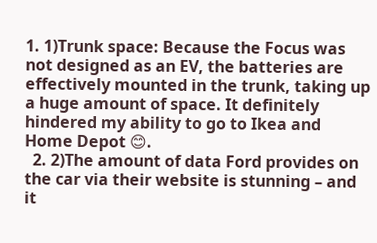1. 1)Trunk space: Because the Focus was not designed as an EV, the batteries are effectively mounted in the trunk, taking up a huge amount of space. It definitely hindered my ability to go to Ikea and Home Depot 😊.
  2. 2)The amount of data Ford provides on the car via their website is stunning – and it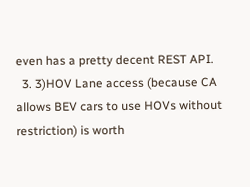even has a pretty decent REST API.
  3. 3)HOV Lane access (because CA allows BEV cars to use HOVs without restriction) is worth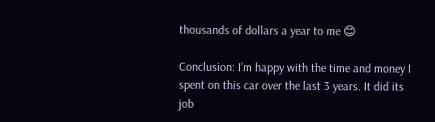thousands of dollars a year to me 😊

Conclusion: I’m happy with the time and money I spent on this car over the last 3 years. It did its job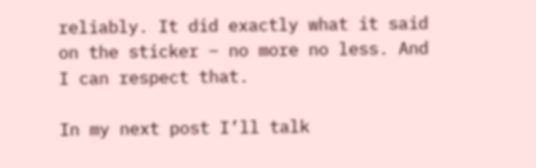reliably. It did exactly what it said on the sticker – no more no less. And I can respect that.

In my next post I’ll talk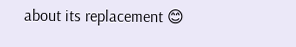about its replacement 😊